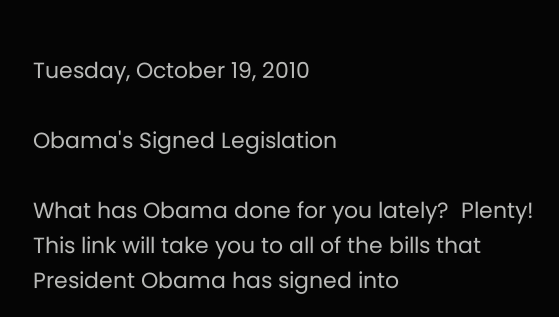Tuesday, October 19, 2010

Obama's Signed Legislation

What has Obama done for you lately?  Plenty!
This link will take you to all of the bills that President Obama has signed into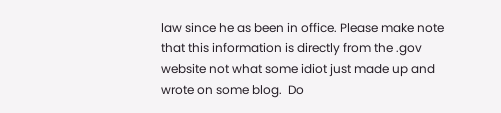law since he as been in office. Please make note that this information is directly from the .gov website not what some idiot just made up and wrote on some blog.  Do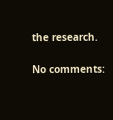the research.

No comments: